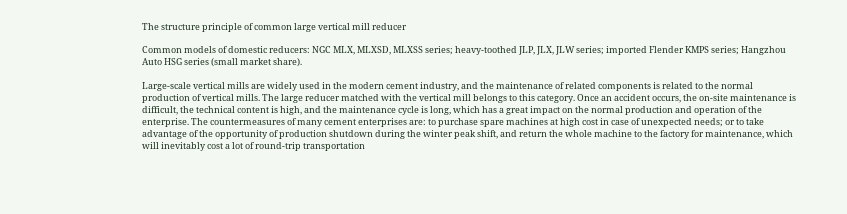The structure principle of common large vertical mill reducer

Common models of domestic reducers: NGC MLX, MLXSD, MLXSS series; heavy-toothed JLP, JLX, JLW series; imported Flender KMPS series; Hangzhou Auto HSG series (small market share).

Large-scale vertical mills are widely used in the modern cement industry, and the maintenance of related components is related to the normal production of vertical mills. The large reducer matched with the vertical mill belongs to this category. Once an accident occurs, the on-site maintenance is difficult, the technical content is high, and the maintenance cycle is long, which has a great impact on the normal production and operation of the enterprise. The countermeasures of many cement enterprises are: to purchase spare machines at high cost in case of unexpected needs; or to take advantage of the opportunity of production shutdown during the winter peak shift, and return the whole machine to the factory for maintenance, which will inevitably cost a lot of round-trip transportation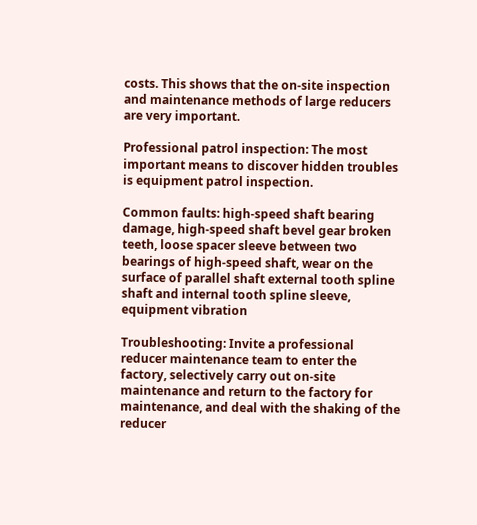costs. This shows that the on-site inspection and maintenance methods of large reducers are very important.

Professional patrol inspection: The most important means to discover hidden troubles is equipment patrol inspection.

Common faults: high-speed shaft bearing damage, high-speed shaft bevel gear broken teeth, loose spacer sleeve between two bearings of high-speed shaft, wear on the surface of parallel shaft external tooth spline shaft and internal tooth spline sleeve, equipment vibration

Troubleshooting: Invite a professional reducer maintenance team to enter the factory, selectively carry out on-site maintenance and return to the factory for maintenance, and deal with the shaking of the reducer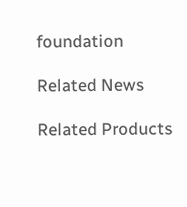foundation

Related News

Related Products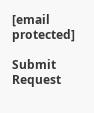[email protected]

Submit Request